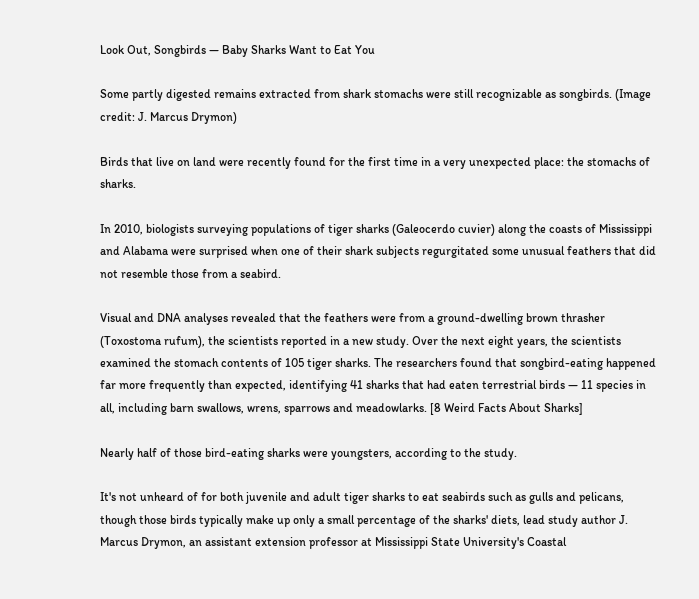Look Out, Songbirds — Baby Sharks Want to Eat You

Some partly digested remains extracted from shark stomachs were still recognizable as songbirds. (Image credit: J. Marcus Drymon)

Birds that live on land were recently found for the first time in a very unexpected place: the stomachs of sharks.

In 2010, biologists surveying populations of tiger sharks (Galeocerdo cuvier) along the coasts of Mississippi and Alabama were surprised when one of their shark subjects regurgitated some unusual feathers that did not resemble those from a seabird.

Visual and DNA analyses revealed that the feathers were from a ground-dwelling brown thrasher (Toxostoma rufum), the scientists reported in a new study. Over the next eight years, the scientists examined the stomach contents of 105 tiger sharks. The researchers found that songbird-eating happened far more frequently than expected, identifying 41 sharks that had eaten terrestrial birds — 11 species in all, including barn swallows, wrens, sparrows and meadowlarks. [8 Weird Facts About Sharks]

Nearly half of those bird-eating sharks were youngsters, according to the study.

It's not unheard of for both juvenile and adult tiger sharks to eat seabirds such as gulls and pelicans, though those birds typically make up only a small percentage of the sharks' diets, lead study author J. Marcus Drymon, an assistant extension professor at Mississippi State University's Coastal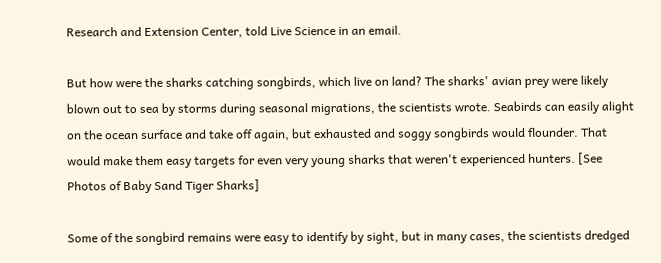Research and Extension Center, told Live Science in an email.

But how were the sharks catching songbirds, which live on land? The sharks' avian prey were likely blown out to sea by storms during seasonal migrations, the scientists wrote. Seabirds can easily alight on the ocean surface and take off again, but exhausted and soggy songbirds would flounder. That would make them easy targets for even very young sharks that weren't experienced hunters. [See Photos of Baby Sand Tiger Sharks]

Some of the songbird remains were easy to identify by sight, but in many cases, the scientists dredged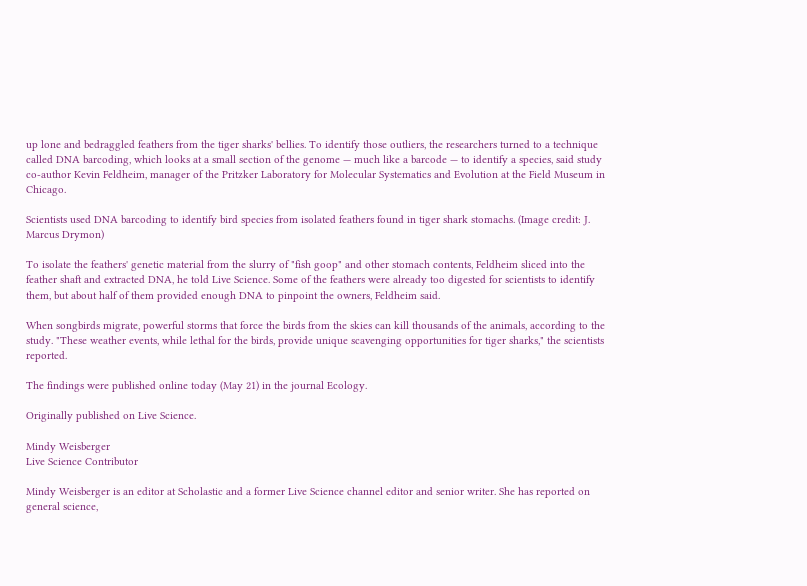up lone and bedraggled feathers from the tiger sharks' bellies. To identify those outliers, the researchers turned to a technique called DNA barcoding, which looks at a small section of the genome — much like a barcode — to identify a species, said study co-author Kevin Feldheim, manager of the Pritzker Laboratory for Molecular Systematics and Evolution at the Field Museum in Chicago.

Scientists used DNA barcoding to identify bird species from isolated feathers found in tiger shark stomachs. (Image credit: J. Marcus Drymon)

To isolate the feathers' genetic material from the slurry of "fish goop" and other stomach contents, Feldheim sliced into the feather shaft and extracted DNA, he told Live Science. Some of the feathers were already too digested for scientists to identify them, but about half of them provided enough DNA to pinpoint the owners, Feldheim said.

When songbirds migrate, powerful storms that force the birds from the skies can kill thousands of the animals, according to the study. "These weather events, while lethal for the birds, provide unique scavenging opportunities for tiger sharks," the scientists reported.

The findings were published online today (May 21) in the journal Ecology.

Originally published on Live Science.

Mindy Weisberger
Live Science Contributor

Mindy Weisberger is an editor at Scholastic and a former Live Science channel editor and senior writer. She has reported on general science,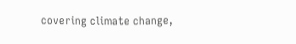covering climate change,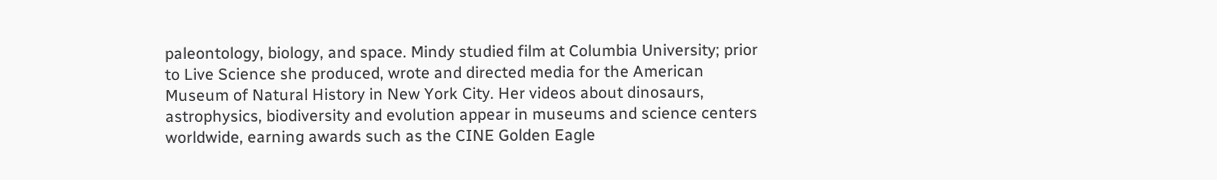paleontology, biology, and space. Mindy studied film at Columbia University; prior to Live Science she produced, wrote and directed media for the American Museum of Natural History in New York City. Her videos about dinosaurs, astrophysics, biodiversity and evolution appear in museums and science centers worldwide, earning awards such as the CINE Golden Eagle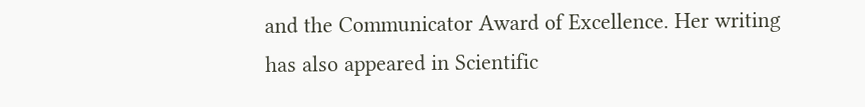and the Communicator Award of Excellence. Her writing has also appeared in Scientific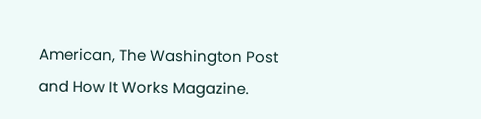American, The Washington Post and How It Works Magazine.